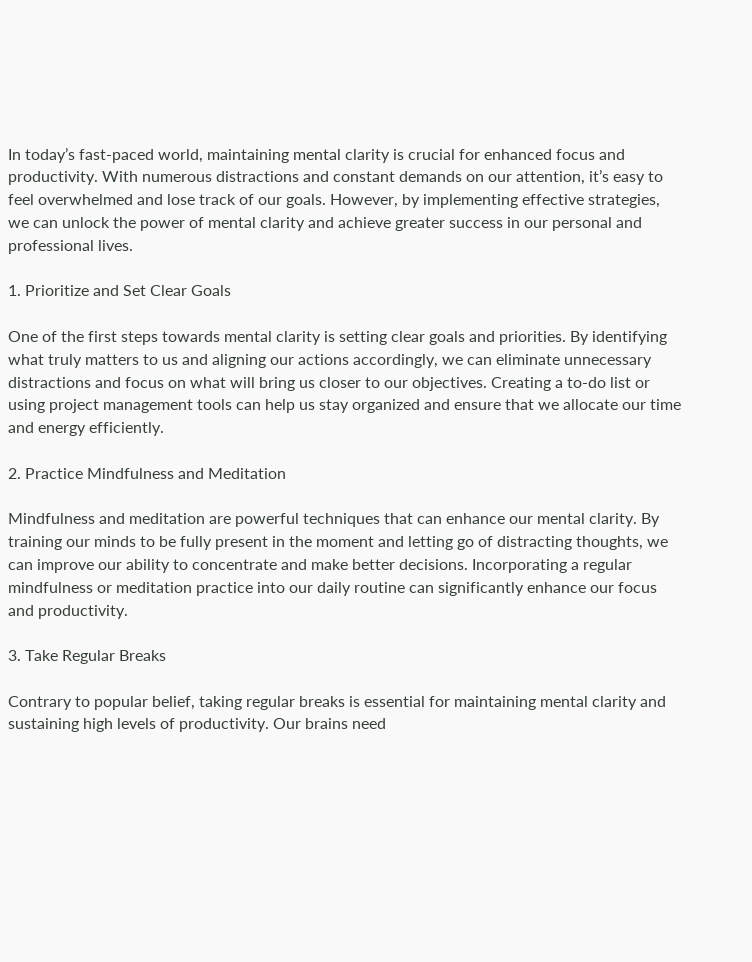In today’s fast-paced world, maintaining mental clarity is crucial for enhanced focus and productivity. With numerous distractions and constant demands on our attention, it’s easy to feel overwhelmed and lose track of our goals. However, by implementing effective strategies, we can unlock the power of mental clarity and achieve greater success in our personal and professional lives.

1. Prioritize and Set Clear Goals

One of the first steps towards mental clarity is setting clear goals and priorities. By identifying what truly matters to us and aligning our actions accordingly, we can eliminate unnecessary distractions and focus on what will bring us closer to our objectives. Creating a to-do list or using project management tools can help us stay organized and ensure that we allocate our time and energy efficiently.

2. Practice Mindfulness and Meditation

Mindfulness and meditation are powerful techniques that can enhance our mental clarity. By training our minds to be fully present in the moment and letting go of distracting thoughts, we can improve our ability to concentrate and make better decisions. Incorporating a regular mindfulness or meditation practice into our daily routine can significantly enhance our focus and productivity.

3. Take Regular Breaks

Contrary to popular belief, taking regular breaks is essential for maintaining mental clarity and sustaining high levels of productivity. Our brains need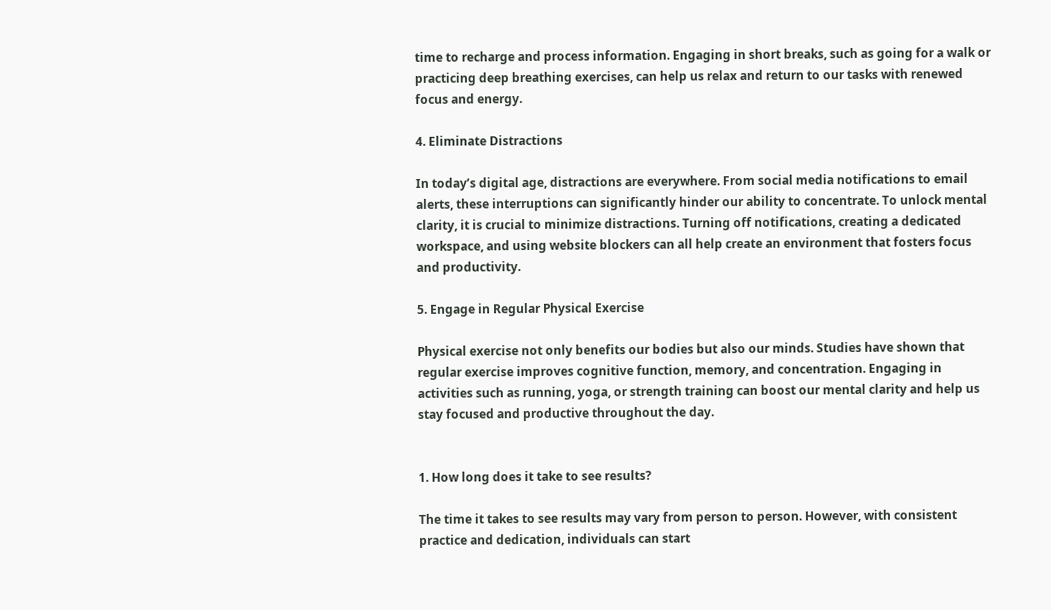time to recharge and process information. Engaging in short breaks, such as going for a walk or practicing deep breathing exercises, can help us relax and return to our tasks with renewed focus and energy.

4. Eliminate Distractions

In today’s digital age, distractions are everywhere. From social media notifications to email alerts, these interruptions can significantly hinder our ability to concentrate. To unlock mental clarity, it is crucial to minimize distractions. Turning off notifications, creating a dedicated workspace, and using website blockers can all help create an environment that fosters focus and productivity.

5. Engage in Regular Physical Exercise

Physical exercise not only benefits our bodies but also our minds. Studies have shown that regular exercise improves cognitive function, memory, and concentration. Engaging in activities such as running, yoga, or strength training can boost our mental clarity and help us stay focused and productive throughout the day.


1. How long does it take to see results?

The time it takes to see results may vary from person to person. However, with consistent practice and dedication, individuals can start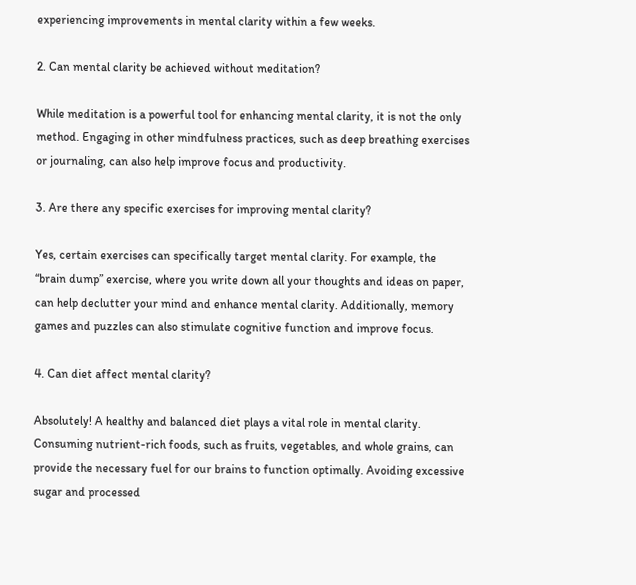experiencing improvements in mental clarity within a few weeks.

2. Can mental clarity be achieved without meditation?

While meditation is a powerful tool for enhancing mental clarity, it is not the only method. Engaging in other mindfulness practices, such as deep breathing exercises or journaling, can also help improve focus and productivity.

3. Are there any specific exercises for improving mental clarity?

Yes, certain exercises can specifically target mental clarity. For example, the “brain dump” exercise, where you write down all your thoughts and ideas on paper, can help declutter your mind and enhance mental clarity. Additionally, memory games and puzzles can also stimulate cognitive function and improve focus.

4. Can diet affect mental clarity?

Absolutely! A healthy and balanced diet plays a vital role in mental clarity. Consuming nutrient-rich foods, such as fruits, vegetables, and whole grains, can provide the necessary fuel for our brains to function optimally. Avoiding excessive sugar and processed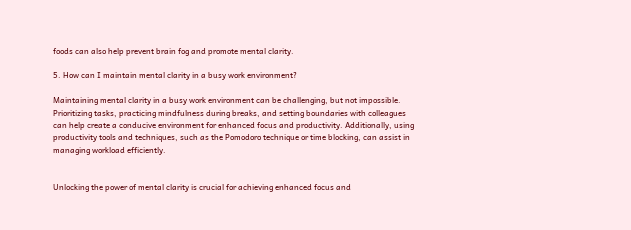foods can also help prevent brain fog and promote mental clarity.

5. How can I maintain mental clarity in a busy work environment?

Maintaining mental clarity in a busy work environment can be challenging, but not impossible. Prioritizing tasks, practicing mindfulness during breaks, and setting boundaries with colleagues can help create a conducive environment for enhanced focus and productivity. Additionally, using productivity tools and techniques, such as the Pomodoro technique or time blocking, can assist in managing workload efficiently.


Unlocking the power of mental clarity is crucial for achieving enhanced focus and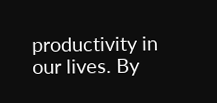productivity in our lives. By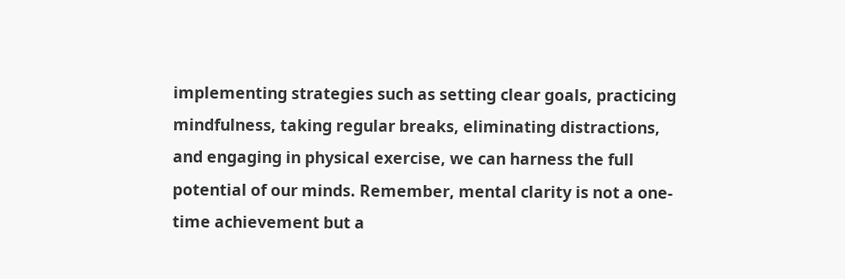implementing strategies such as setting clear goals, practicing mindfulness, taking regular breaks, eliminating distractions, and engaging in physical exercise, we can harness the full potential of our minds. Remember, mental clarity is not a one-time achievement but a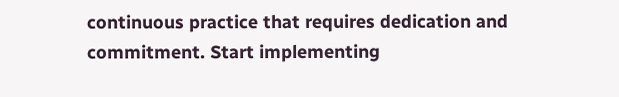continuous practice that requires dedication and commitment. Start implementing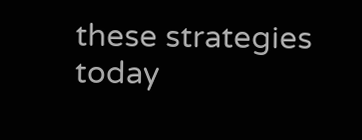these strategies today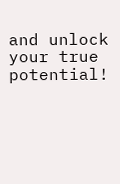and unlock your true potential!